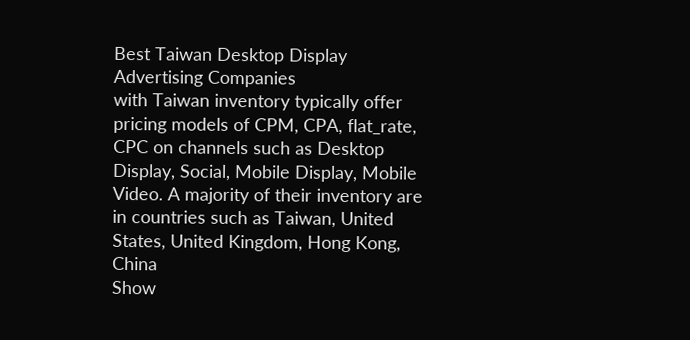Best Taiwan Desktop Display Advertising Companies
with Taiwan inventory typically offer pricing models of CPM, CPA, flat_rate, CPC on channels such as Desktop Display, Social, Mobile Display, Mobile Video. A majority of their inventory are in countries such as Taiwan, United States, United Kingdom, Hong Kong, China
Show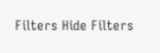Filters Hide Filters